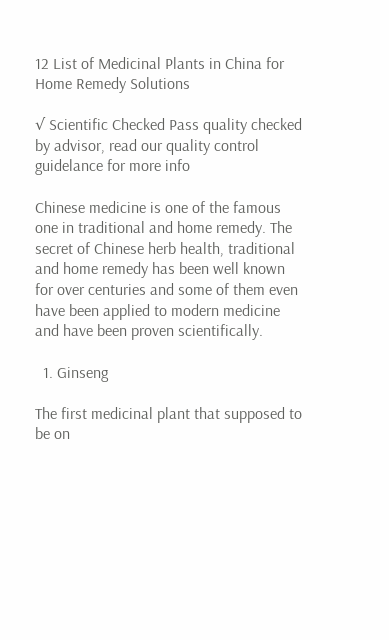12 List of Medicinal Plants in China for Home Remedy Solutions

√ Scientific Checked Pass quality checked by advisor, read our quality control guidelance for more info

Chinese medicine is one of the famous one in traditional and home remedy. The secret of Chinese herb health, traditional and home remedy has been well known for over centuries and some of them even have been applied to modern medicine and have been proven scientifically.

  1. Ginseng

The first medicinal plant that supposed to be on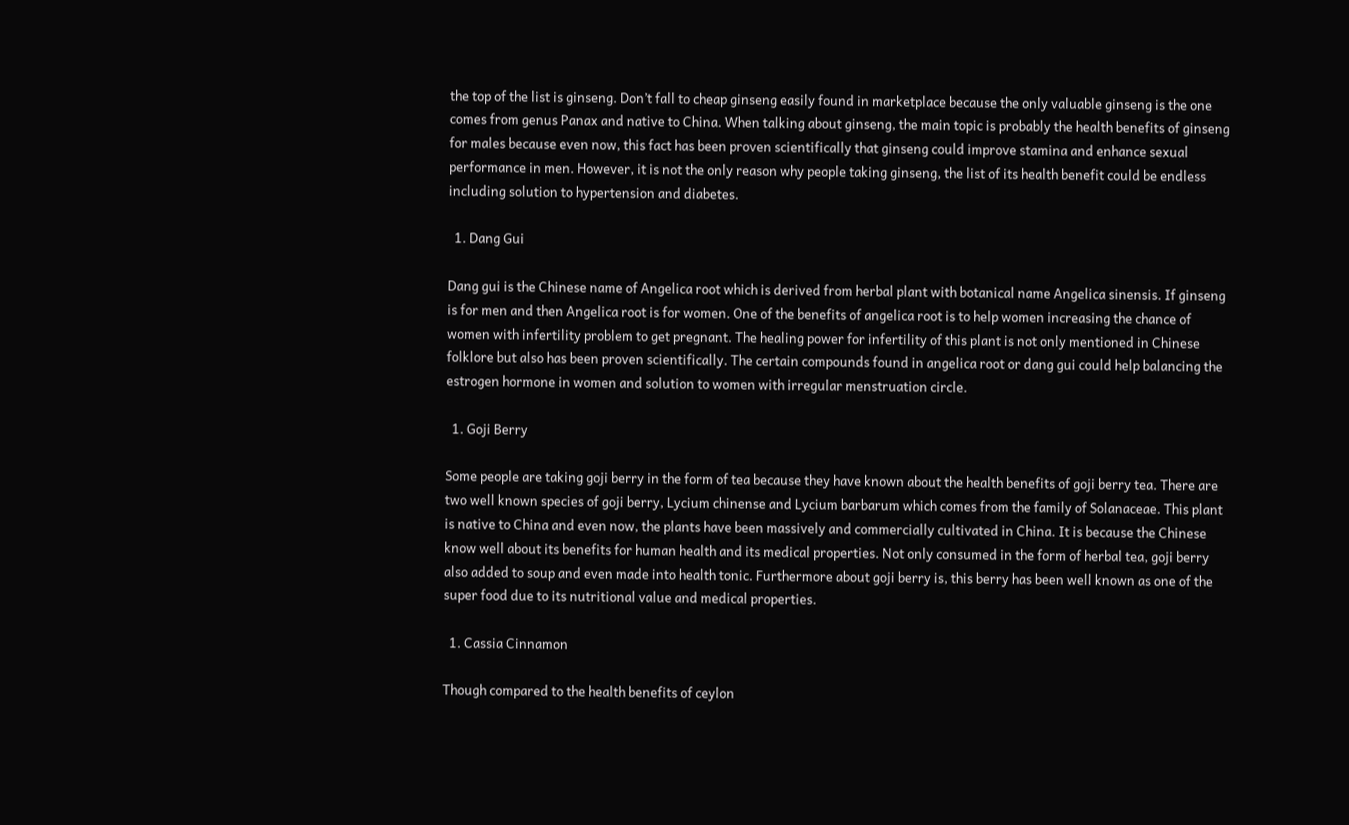the top of the list is ginseng. Don’t fall to cheap ginseng easily found in marketplace because the only valuable ginseng is the one comes from genus Panax and native to China. When talking about ginseng, the main topic is probably the health benefits of ginseng for males because even now, this fact has been proven scientifically that ginseng could improve stamina and enhance sexual performance in men. However, it is not the only reason why people taking ginseng, the list of its health benefit could be endless including solution to hypertension and diabetes.

  1. Dang Gui

Dang gui is the Chinese name of Angelica root which is derived from herbal plant with botanical name Angelica sinensis. If ginseng is for men and then Angelica root is for women. One of the benefits of angelica root is to help women increasing the chance of women with infertility problem to get pregnant. The healing power for infertility of this plant is not only mentioned in Chinese folklore but also has been proven scientifically. The certain compounds found in angelica root or dang gui could help balancing the estrogen hormone in women and solution to women with irregular menstruation circle.

  1. Goji Berry

Some people are taking goji berry in the form of tea because they have known about the health benefits of goji berry tea. There are two well known species of goji berry, Lycium chinense and Lycium barbarum which comes from the family of Solanaceae. This plant is native to China and even now, the plants have been massively and commercially cultivated in China. It is because the Chinese know well about its benefits for human health and its medical properties. Not only consumed in the form of herbal tea, goji berry also added to soup and even made into health tonic. Furthermore about goji berry is, this berry has been well known as one of the super food due to its nutritional value and medical properties.

  1. Cassia Cinnamon

Though compared to the health benefits of ceylon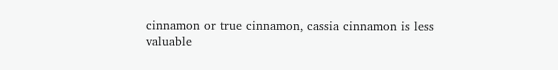cinnamon or true cinnamon, cassia cinnamon is less valuable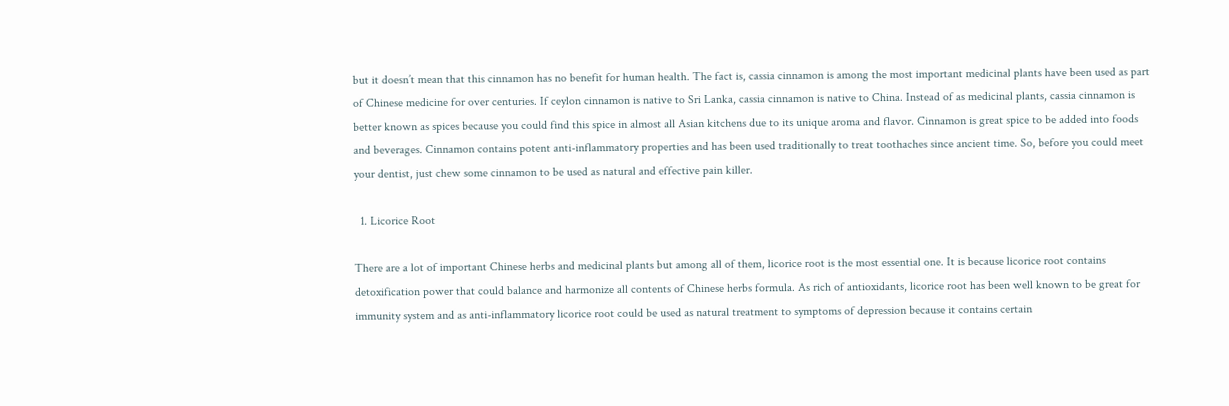but it doesn’t mean that this cinnamon has no benefit for human health. The fact is, cassia cinnamon is among the most important medicinal plants have been used as part of Chinese medicine for over centuries. If ceylon cinnamon is native to Sri Lanka, cassia cinnamon is native to China. Instead of as medicinal plants, cassia cinnamon is better known as spices because you could find this spice in almost all Asian kitchens due to its unique aroma and flavor. Cinnamon is great spice to be added into foods and beverages. Cinnamon contains potent anti-inflammatory properties and has been used traditionally to treat toothaches since ancient time. So, before you could meet your dentist, just chew some cinnamon to be used as natural and effective pain killer.

  1. Licorice Root

There are a lot of important Chinese herbs and medicinal plants but among all of them, licorice root is the most essential one. It is because licorice root contains detoxification power that could balance and harmonize all contents of Chinese herbs formula. As rich of antioxidants, licorice root has been well known to be great for immunity system and as anti-inflammatory licorice root could be used as natural treatment to symptoms of depression because it contains certain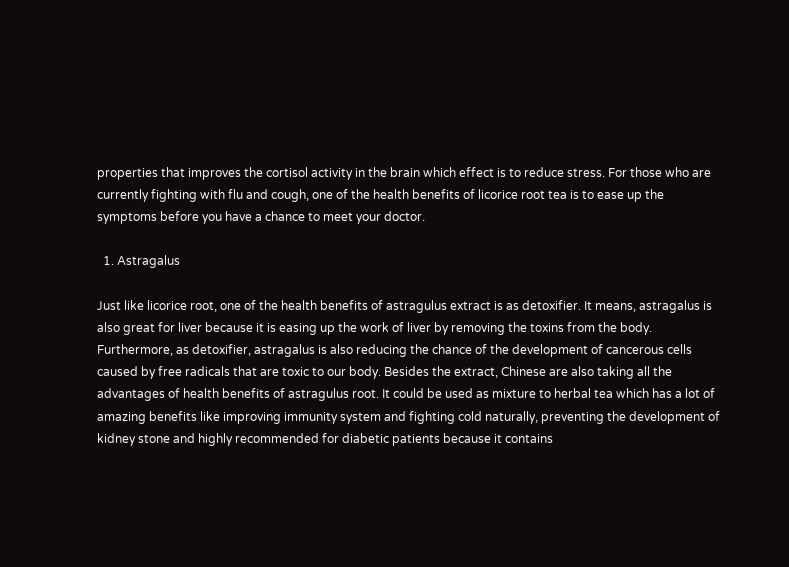properties that improves the cortisol activity in the brain which effect is to reduce stress. For those who are currently fighting with flu and cough, one of the health benefits of licorice root tea is to ease up the symptoms before you have a chance to meet your doctor.

  1. Astragalus

Just like licorice root, one of the health benefits of astragulus extract is as detoxifier. It means, astragalus is also great for liver because it is easing up the work of liver by removing the toxins from the body. Furthermore, as detoxifier, astragalus is also reducing the chance of the development of cancerous cells caused by free radicals that are toxic to our body. Besides the extract, Chinese are also taking all the advantages of health benefits of astragulus root. It could be used as mixture to herbal tea which has a lot of amazing benefits like improving immunity system and fighting cold naturally, preventing the development of kidney stone and highly recommended for diabetic patients because it contains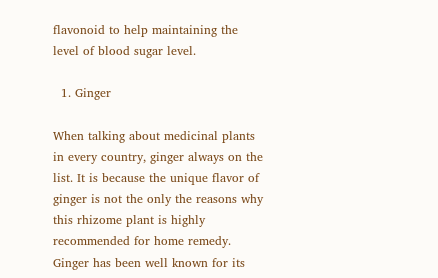flavonoid to help maintaining the level of blood sugar level.

  1. Ginger

When talking about medicinal plants in every country, ginger always on the list. It is because the unique flavor of ginger is not the only the reasons why this rhizome plant is highly recommended for home remedy. Ginger has been well known for its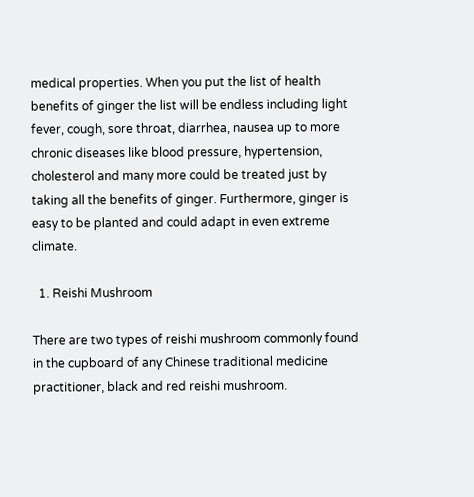medical properties. When you put the list of health benefits of ginger the list will be endless including light fever, cough, sore throat, diarrhea, nausea up to more chronic diseases like blood pressure, hypertension, cholesterol and many more could be treated just by taking all the benefits of ginger. Furthermore, ginger is easy to be planted and could adapt in even extreme climate.

  1. Reishi Mushroom

There are two types of reishi mushroom commonly found in the cupboard of any Chinese traditional medicine practitioner, black and red reishi mushroom.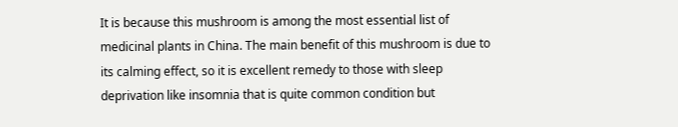It is because this mushroom is among the most essential list of medicinal plants in China. The main benefit of this mushroom is due to its calming effect, so it is excellent remedy to those with sleep deprivation like insomnia that is quite common condition but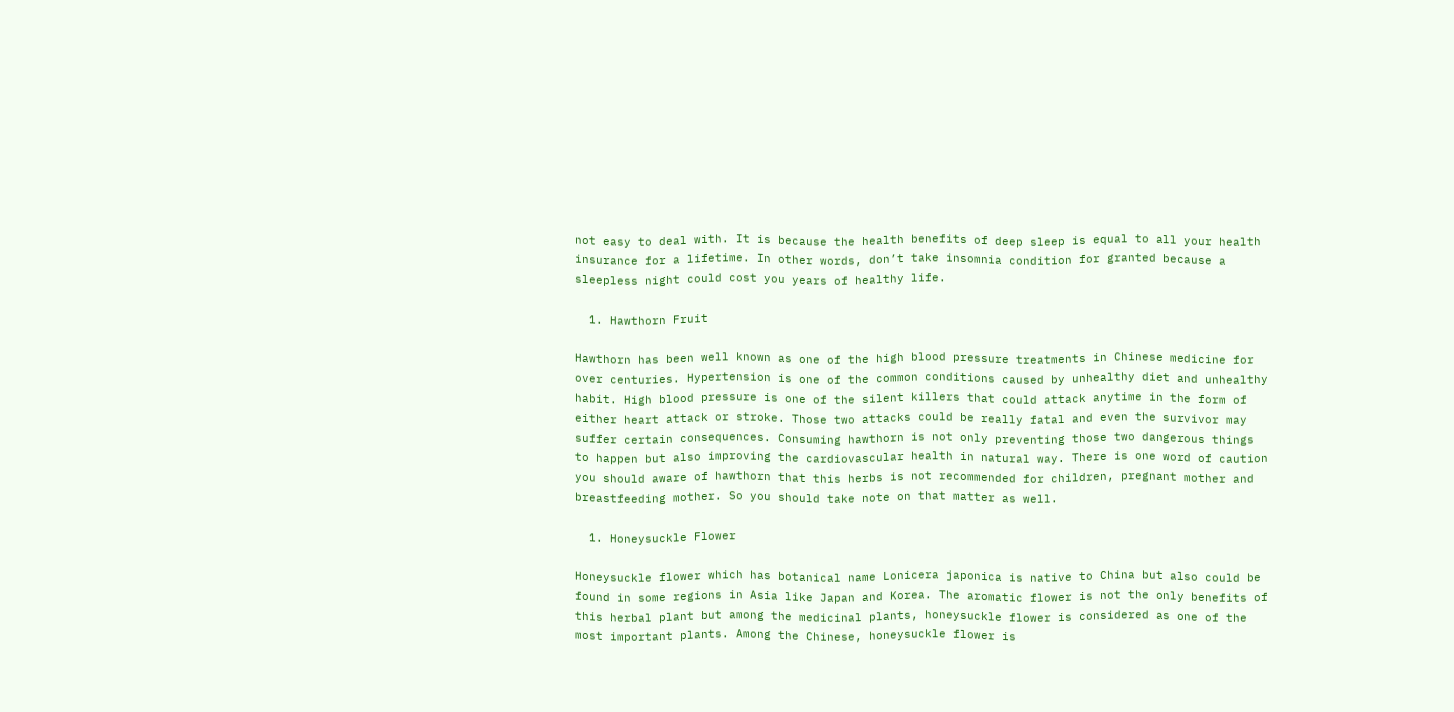not easy to deal with. It is because the health benefits of deep sleep is equal to all your health insurance for a lifetime. In other words, don’t take insomnia condition for granted because a sleepless night could cost you years of healthy life.

  1. Hawthorn Fruit

Hawthorn has been well known as one of the high blood pressure treatments in Chinese medicine for over centuries. Hypertension is one of the common conditions caused by unhealthy diet and unhealthy habit. High blood pressure is one of the silent killers that could attack anytime in the form of either heart attack or stroke. Those two attacks could be really fatal and even the survivor may suffer certain consequences. Consuming hawthorn is not only preventing those two dangerous things to happen but also improving the cardiovascular health in natural way. There is one word of caution you should aware of hawthorn that this herbs is not recommended for children, pregnant mother and breastfeeding mother. So you should take note on that matter as well.

  1. Honeysuckle Flower

Honeysuckle flower which has botanical name Lonicera japonica is native to China but also could be found in some regions in Asia like Japan and Korea. The aromatic flower is not the only benefits of this herbal plant but among the medicinal plants, honeysuckle flower is considered as one of the most important plants. Among the Chinese, honeysuckle flower is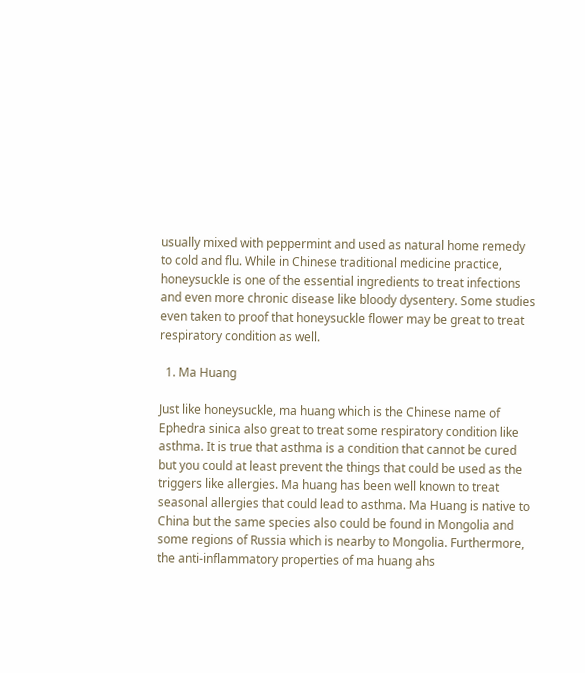usually mixed with peppermint and used as natural home remedy to cold and flu. While in Chinese traditional medicine practice, honeysuckle is one of the essential ingredients to treat infections and even more chronic disease like bloody dysentery. Some studies even taken to proof that honeysuckle flower may be great to treat respiratory condition as well.

  1. Ma Huang

Just like honeysuckle, ma huang which is the Chinese name of Ephedra sinica also great to treat some respiratory condition like asthma. It is true that asthma is a condition that cannot be cured but you could at least prevent the things that could be used as the triggers like allergies. Ma huang has been well known to treat seasonal allergies that could lead to asthma. Ma Huang is native to China but the same species also could be found in Mongolia and some regions of Russia which is nearby to Mongolia. Furthermore, the anti-inflammatory properties of ma huang ahs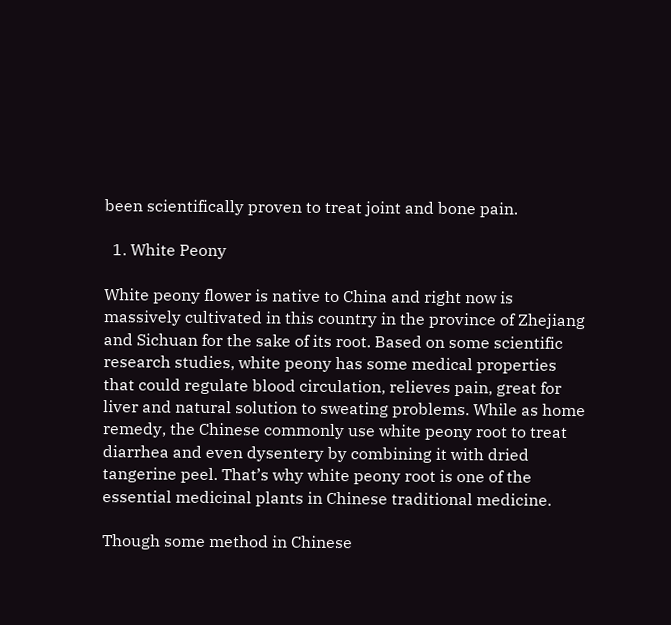been scientifically proven to treat joint and bone pain.

  1. White Peony

White peony flower is native to China and right now is massively cultivated in this country in the province of Zhejiang and Sichuan for the sake of its root. Based on some scientific research studies, white peony has some medical properties that could regulate blood circulation, relieves pain, great for liver and natural solution to sweating problems. While as home remedy, the Chinese commonly use white peony root to treat diarrhea and even dysentery by combining it with dried tangerine peel. That’s why white peony root is one of the essential medicinal plants in Chinese traditional medicine.

Though some method in Chinese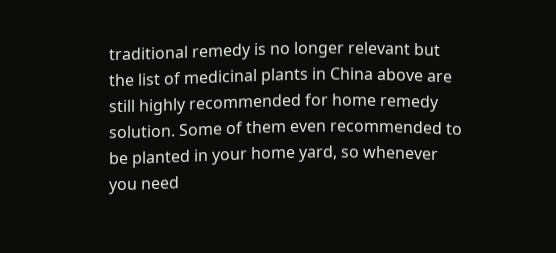traditional remedy is no longer relevant but the list of medicinal plants in China above are still highly recommended for home remedy solution. Some of them even recommended to be planted in your home yard, so whenever you need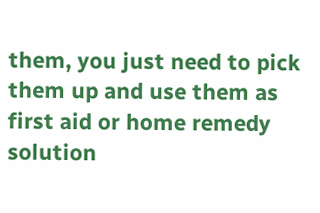them, you just need to pick them up and use them as first aid or home remedy solution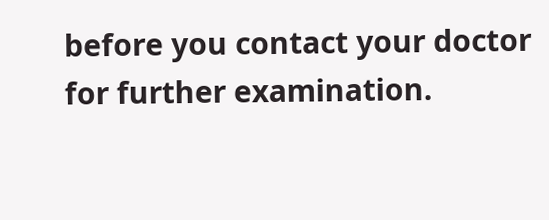before you contact your doctor for further examination.